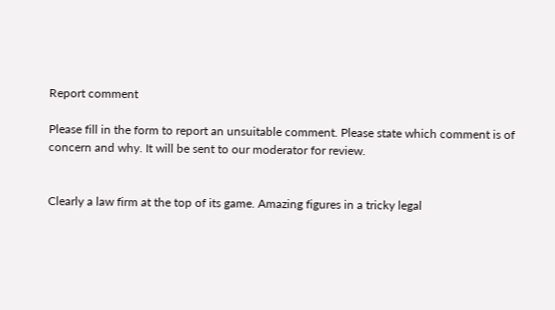Report comment

Please fill in the form to report an unsuitable comment. Please state which comment is of concern and why. It will be sent to our moderator for review.


Clearly a law firm at the top of its game. Amazing figures in a tricky legal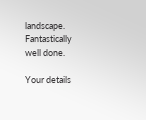landscape.
Fantastically well done.

Your details